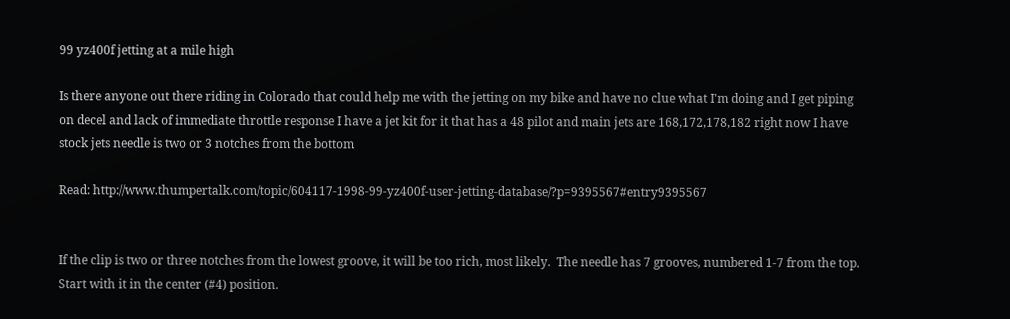99 yz400f jetting at a mile high

Is there anyone out there riding in Colorado that could help me with the jetting on my bike and have no clue what I'm doing and I get piping on decel and lack of immediate throttle response I have a jet kit for it that has a 48 pilot and main jets are 168,172,178,182 right now I have stock jets needle is two or 3 notches from the bottom

Read: http://www.thumpertalk.com/topic/604117-1998-99-yz400f-user-jetting-database/?p=9395567#entry9395567


If the clip is two or three notches from the lowest groove, it will be too rich, most likely.  The needle has 7 grooves, numbered 1-7 from the top. Start with it in the center (#4) position.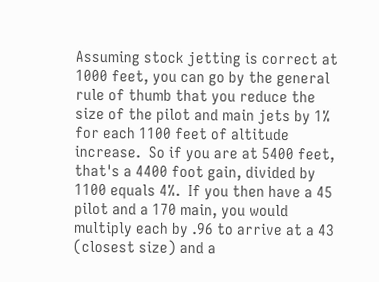Assuming stock jetting is correct at 1000 feet, you can go by the general rule of thumb that you reduce the size of the pilot and main jets by 1% for each 1100 feet of altitude increase.  So if you are at 5400 feet, that's a 4400 foot gain, divided by 1100 equals 4%.  If you then have a 45 pilot and a 170 main, you would multiply each by .96 to arrive at a 43 (closest size) and a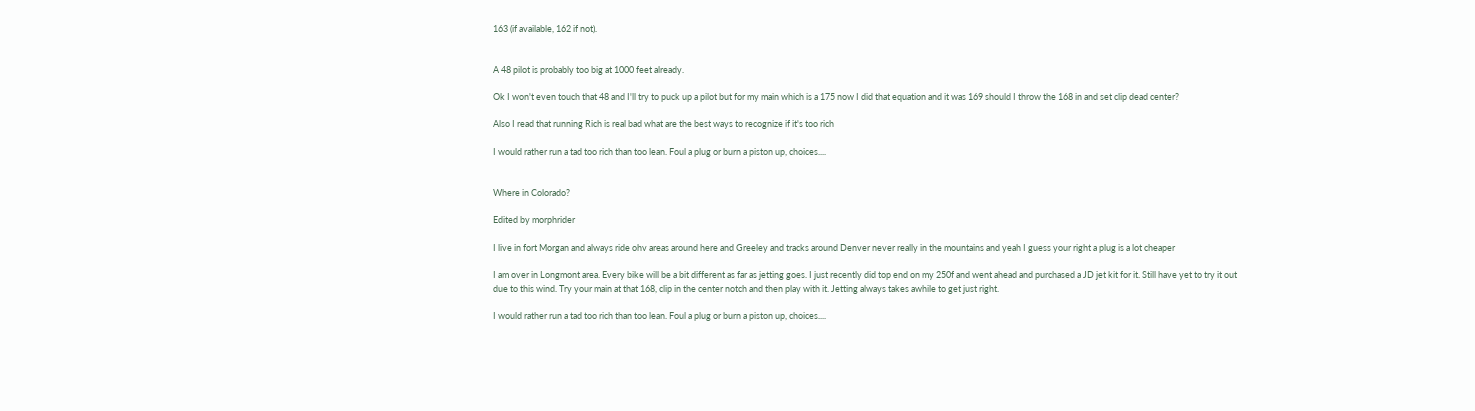163 (if available, 162 if not).


A 48 pilot is probably too big at 1000 feet already.

Ok I won't even touch that 48 and I'll try to puck up a pilot but for my main which is a 175 now I did that equation and it was 169 should I throw the 168 in and set clip dead center?

Also I read that running Rich is real bad what are the best ways to recognize if it's too rich

I would rather run a tad too rich than too lean. Foul a plug or burn a piston up, choices....


Where in Colorado?

Edited by morphrider

I live in fort Morgan and always ride ohv areas around here and Greeley and tracks around Denver never really in the mountains and yeah I guess your right a plug is a lot cheaper

I am over in Longmont area. Every bike will be a bit different as far as jetting goes. I just recently did top end on my 250f and went ahead and purchased a JD jet kit for it. Still have yet to try it out due to this wind. Try your main at that 168, clip in the center notch and then play with it. Jetting always takes awhile to get just right.

I would rather run a tad too rich than too lean. Foul a plug or burn a piston up, choices....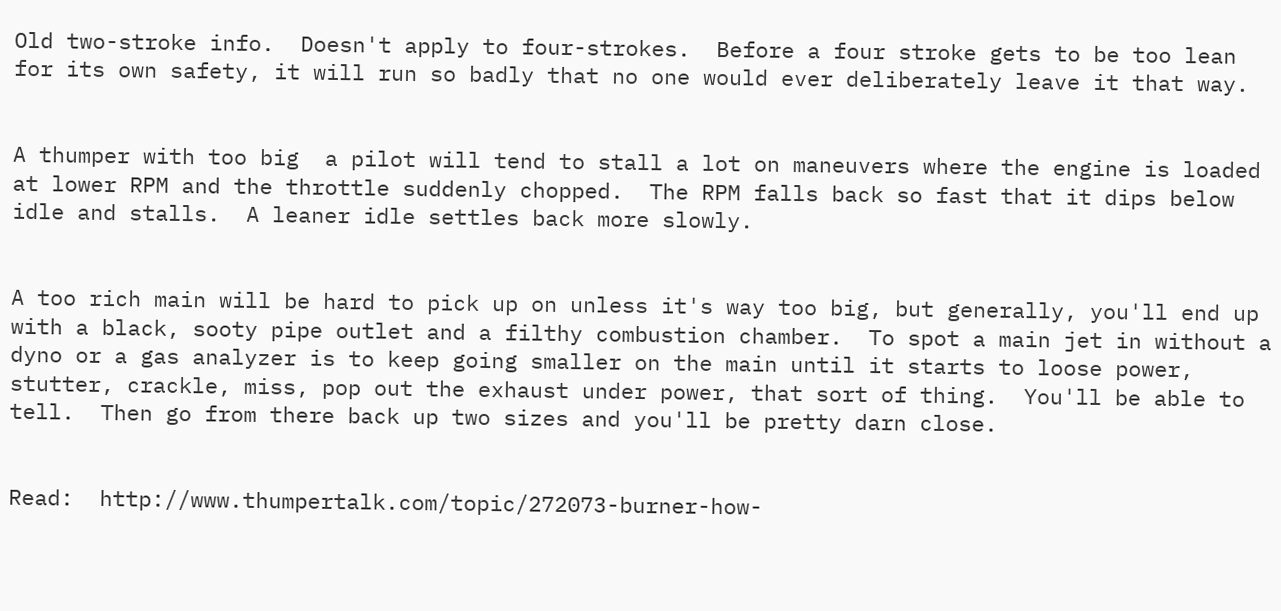Old two-stroke info.  Doesn't apply to four-strokes.  Before a four stroke gets to be too lean for its own safety, it will run so badly that no one would ever deliberately leave it that way.


A thumper with too big  a pilot will tend to stall a lot on maneuvers where the engine is loaded at lower RPM and the throttle suddenly chopped.  The RPM falls back so fast that it dips below idle and stalls.  A leaner idle settles back more slowly.


A too rich main will be hard to pick up on unless it's way too big, but generally, you'll end up with a black, sooty pipe outlet and a filthy combustion chamber.  To spot a main jet in without a dyno or a gas analyzer is to keep going smaller on the main until it starts to loose power, stutter, crackle, miss, pop out the exhaust under power, that sort of thing.  You'll be able to tell.  Then go from there back up two sizes and you'll be pretty darn close.


Read:  http://www.thumpertalk.com/topic/272073-burner-how-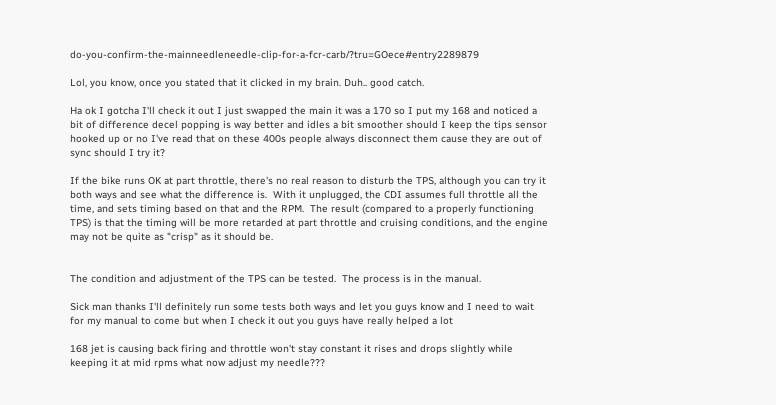do-you-confirm-the-mainneedleneedle-clip-for-a-fcr-carb/?tru=GOece#entry2289879

Lol, you know, once you stated that it clicked in my brain. Duh.. good catch.

Ha ok I gotcha I'll check it out I just swapped the main it was a 170 so I put my 168 and noticed a bit of difference decel popping is way better and idles a bit smoother should I keep the tips sensor hooked up or no I've read that on these 400s people always disconnect them cause they are out of sync should I try it?

If the bike runs OK at part throttle, there's no real reason to disturb the TPS, although you can try it both ways and see what the difference is.  With it unplugged, the CDI assumes full throttle all the time, and sets timing based on that and the RPM.  The result (compared to a properly functioning TPS) is that the timing will be more retarded at part throttle and cruising conditions, and the engine may not be quite as "crisp" as it should be.


The condition and adjustment of the TPS can be tested.  The process is in the manual.

Sick man thanks I'll definitely run some tests both ways and let you guys know and I need to wait for my manual to come but when I check it out you guys have really helped a lot

168 jet is causing back firing and throttle won't stay constant it rises and drops slightly while keeping it at mid rpms what now adjust my needle???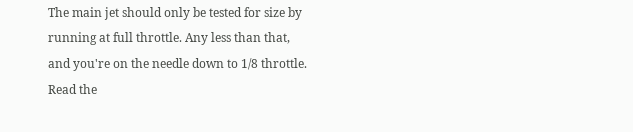The main jet should only be tested for size by running at full throttle. Any less than that, and you're on the needle down to 1/8 throttle.  Read the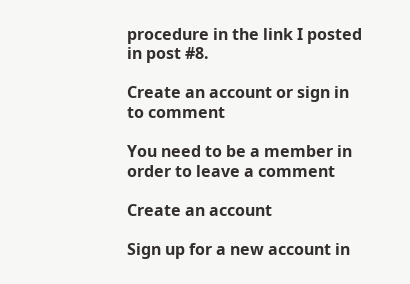procedure in the link I posted in post #8.

Create an account or sign in to comment

You need to be a member in order to leave a comment

Create an account

Sign up for a new account in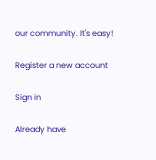our community. It's easy!

Register a new account

Sign in

Already have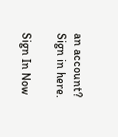an account? Sign in here.

Sign In Now